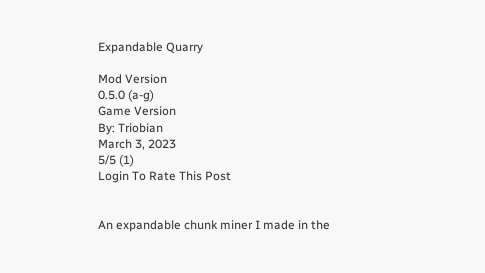Expandable Quarry

Mod Version
0.5.0 (a-g)
Game Version
By: Triobian
March 3, 2023
5/5 (1)
Login To Rate This Post


An expandable chunk miner I made in the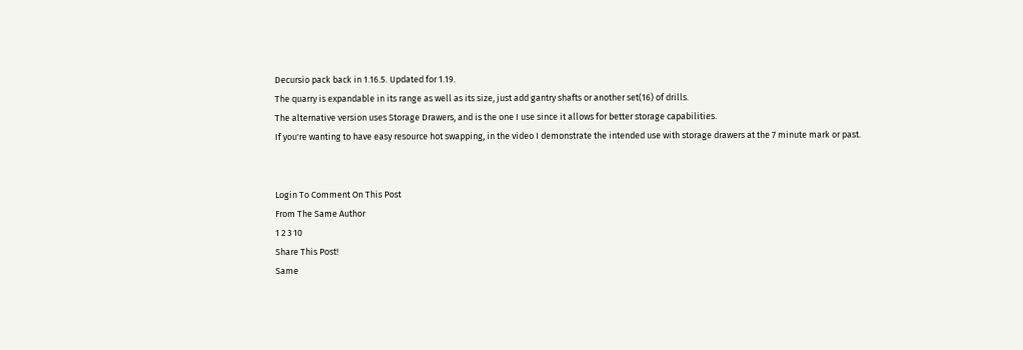Decursio pack back in 1.16.5. Updated for 1.19.
The quarry is expandable in its range as well as its size, just add gantry shafts or another set(16) of drills.
The alternative version uses Storage Drawers, and is the one I use since it allows for better storage capabilities.
If you're wanting to have easy resource hot swapping, in the video I demonstrate the intended use with storage drawers at the 7 minute mark or past.


Login To Comment On This Post
From The Same Author
1 2 3 10
Share This Post!
Same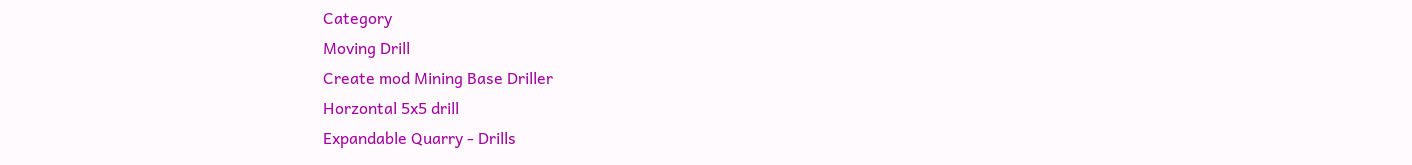Category
Moving Drill
Create mod Mining Base Driller
Horzontal 5x5 drill
Expandable Quarry - Drills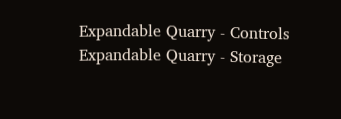Expandable Quarry - Controls
Expandable Quarry - Storage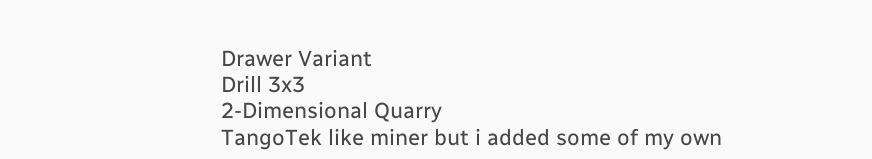Drawer Variant
Drill 3x3
2-Dimensional Quarry
TangoTek like miner but i added some of my own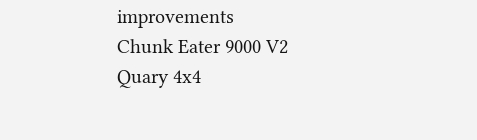improvements
Chunk Eater 9000 V2
Quary 4x4